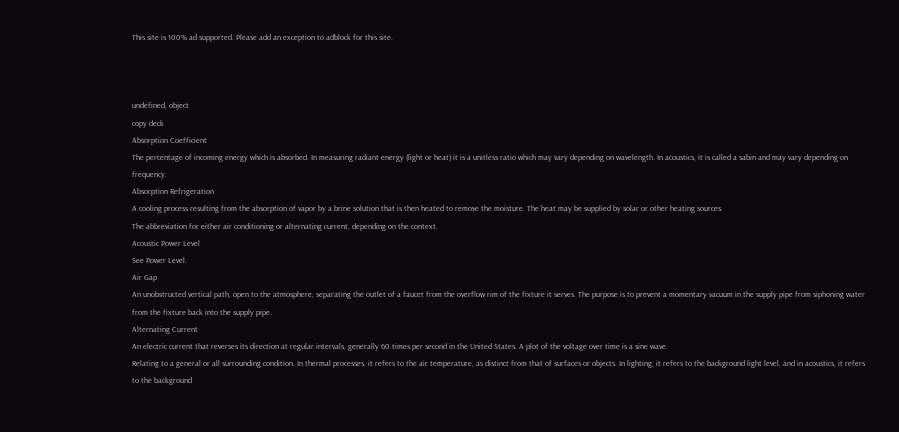This site is 100% ad supported. Please add an exception to adblock for this site.



undefined, object
copy deck
Absorption Coefficient
The percentage of incoming energy which is absorbed. In measuring radiant energy (light or heat) it is a unitless ratio which may vary depending on wavelength. In acoustics, it is called a sabin and may vary depending on frequency.
Absorption Refrigeration
A cooling process resulting from the absorption of vapor by a brine solution that is then heated to remove the moisture. The heat may be supplied by solar or other heating sources.
The abbreviation for either air conditioning or alternating current, depending on the context.
Acoustic Power Level
See Power Level.
Air Gap
An unobstructed vertical path, open to the atmosphere, separating the outlet of a faucet from the overflow rim of the fixture it serves. The purpose is to prevent a momentary vacuum in the supply pipe from siphoning water from the fixture back into the supply pipe.
Alternating Current
An electric current that reverses its direction at regular intervals, generally 60 times per second in the United States. A plot of the voltage over time is a sine wave.
Relating to a general or all surrounding condition. In thermal processes, it refers to the air temperature, as distinct from that of surfaces or objects. In lighting, it refers to the background light level, and in acoustics, it refers to the background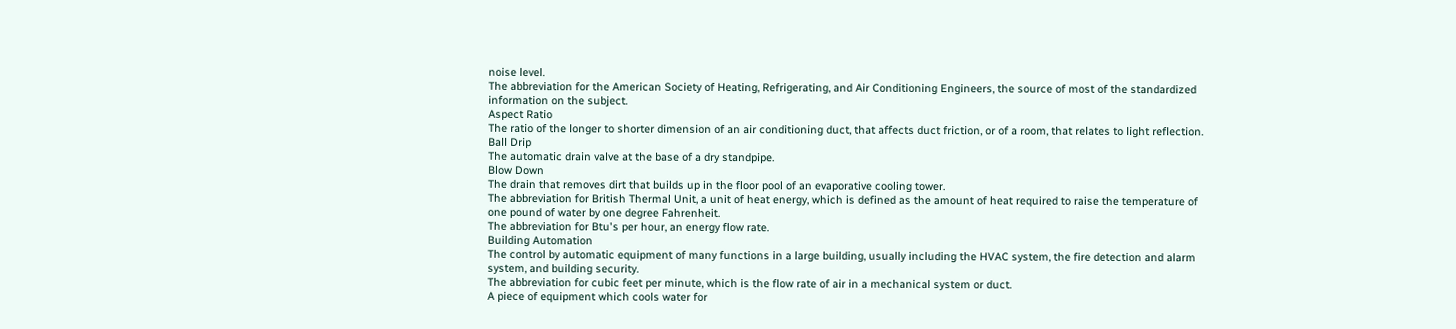noise level.
The abbreviation for the American Society of Heating, Refrigerating, and Air Conditioning Engineers, the source of most of the standardized information on the subject.
Aspect Ratio
The ratio of the longer to shorter dimension of an air conditioning duct, that affects duct friction, or of a room, that relates to light reflection.
Ball Drip
The automatic drain valve at the base of a dry standpipe.
Blow Down
The drain that removes dirt that builds up in the floor pool of an evaporative cooling tower.
The abbreviation for British Thermal Unit, a unit of heat energy, which is defined as the amount of heat required to raise the temperature of one pound of water by one degree Fahrenheit.
The abbreviation for Btu's per hour, an energy flow rate.
Building Automation
The control by automatic equipment of many functions in a large building, usually including the HVAC system, the fire detection and alarm system, and building security.
The abbreviation for cubic feet per minute, which is the flow rate of air in a mechanical system or duct.
A piece of equipment which cools water for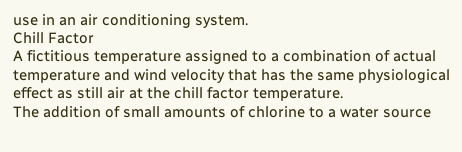use in an air conditioning system.
Chill Factor
A fictitious temperature assigned to a combination of actual temperature and wind velocity that has the same physiological effect as still air at the chill factor temperature.
The addition of small amounts of chlorine to a water source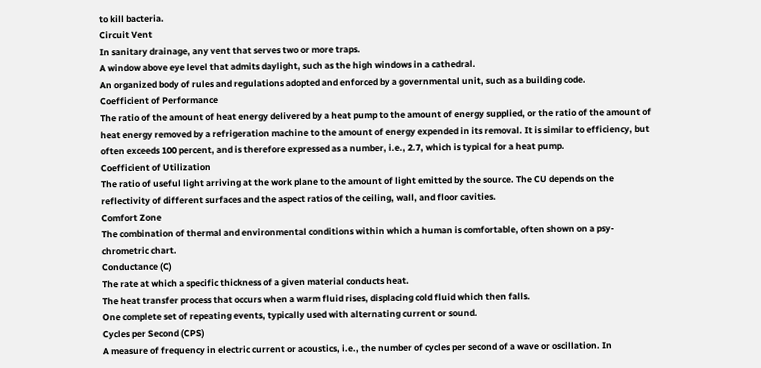to kill bacteria.
Circuit Vent
In sanitary drainage, any vent that serves two or more traps.
A window above eye level that admits daylight, such as the high windows in a cathedral.
An organized body of rules and regulations adopted and enforced by a governmental unit, such as a building code.
Coefficient of Performance
The ratio of the amount of heat energy delivered by a heat pump to the amount of energy supplied, or the ratio of the amount of heat energy removed by a refrigeration machine to the amount of energy expended in its removal. It is similar to efficiency, but often exceeds 100 percent, and is therefore expressed as a number, i.e., 2.7, which is typical for a heat pump.
Coefficient of Utilization
The ratio of useful light arriving at the work plane to the amount of light emitted by the source. The CU depends on the reflectivity of different surfaces and the aspect ratios of the ceiling, wall, and floor cavities.
Comfort Zone
The combination of thermal and environmental conditions within which a human is comfortable, often shown on a psy-chrometric chart.
Conductance (C)
The rate at which a specific thickness of a given material conducts heat.
The heat transfer process that occurs when a warm fluid rises, displacing cold fluid which then falls.
One complete set of repeating events, typically used with alternating current or sound.
Cycles per Second (CPS)
A measure of frequency in electric current or acoustics, i.e., the number of cycles per second of a wave or oscillation. In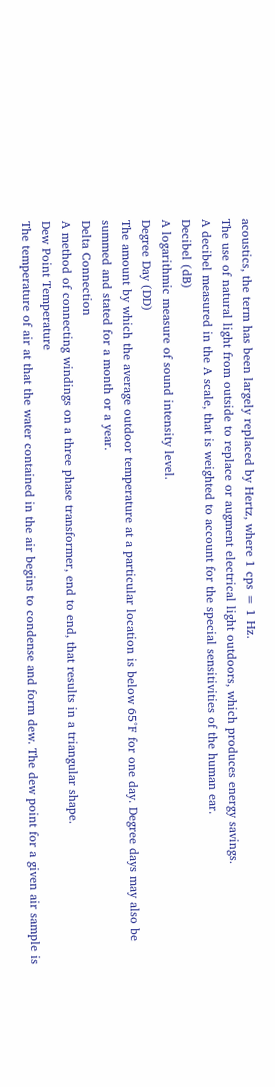acoustics, the term has been largely replaced by Hertz, where 1 cps = 1 Hz.
The use of natural light from outside to replace or augment electrical light outdoors, which produces energy savings.
A decibel measured in the A scale, that is weighted to account for the special sensitivities of the human ear.
Decibel (dB)
A logarithmic measure of sound intensity level.
Degree Day (DD)
The amount by which the average outdoor temperature at a particular location is below 65°F for one day. Degree days may also be summed and stated for a month or a year.
Delta Connection
A method of connecting windings on a three phase transformer, end to end, that results in a triangular shape.
Dew Point Temperature
The temperature of air at that the water contained in the air begins to condense and form dew. The dew point for a given air sample is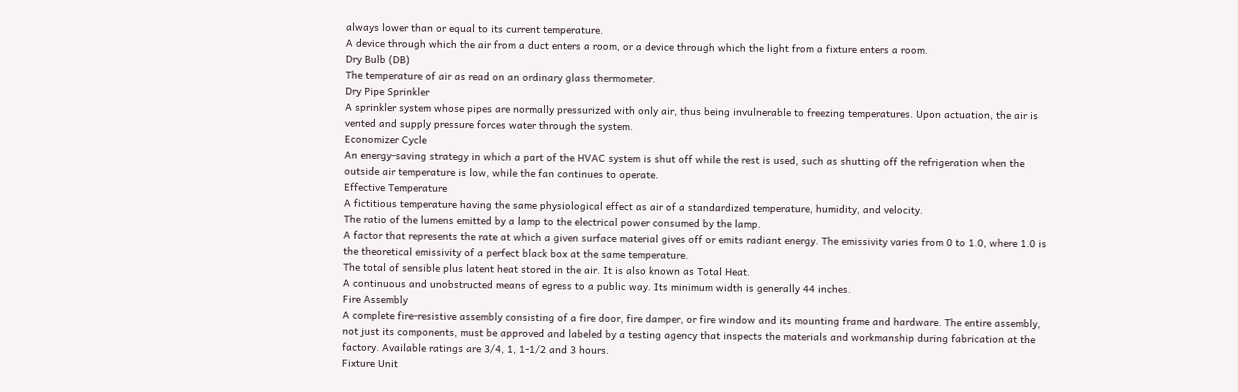always lower than or equal to its current temperature.
A device through which the air from a duct enters a room, or a device through which the light from a fixture enters a room.
Dry Bulb (DB)
The temperature of air as read on an ordinary glass thermometer.
Dry Pipe Sprinkler
A sprinkler system whose pipes are normally pressurized with only air, thus being invulnerable to freezing temperatures. Upon actuation, the air is vented and supply pressure forces water through the system.
Economizer Cycle
An energy-saving strategy in which a part of the HVAC system is shut off while the rest is used, such as shutting off the refrigeration when the outside air temperature is low, while the fan continues to operate.
Effective Temperature
A fictitious temperature having the same physiological effect as air of a standardized temperature, humidity, and velocity.
The ratio of the lumens emitted by a lamp to the electrical power consumed by the lamp.
A factor that represents the rate at which a given surface material gives off or emits radiant energy. The emissivity varies from 0 to 1.0, where 1.0 is the theoretical emissivity of a perfect black box at the same temperature.
The total of sensible plus latent heat stored in the air. It is also known as Total Heat.
A continuous and unobstructed means of egress to a public way. Its minimum width is generally 44 inches.
Fire Assembly
A complete fire-resistive assembly consisting of a fire door, fire damper, or fire window and its mounting frame and hardware. The entire assembly, not just its components, must be approved and labeled by a testing agency that inspects the materials and workmanship during fabrication at the factory. Available ratings are 3/4, 1, 1-1/2 and 3 hours.
Fixture Unit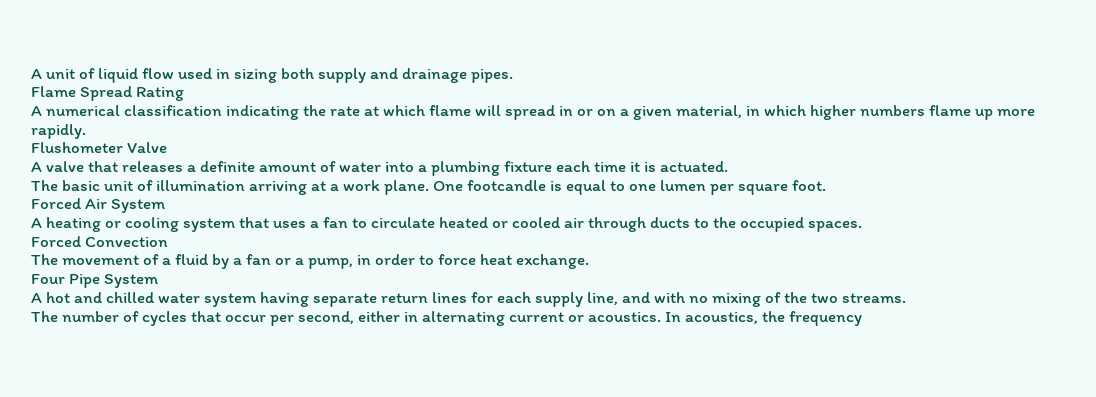A unit of liquid flow used in sizing both supply and drainage pipes.
Flame Spread Rating
A numerical classification indicating the rate at which flame will spread in or on a given material, in which higher numbers flame up more rapidly.
Flushometer Valve
A valve that releases a definite amount of water into a plumbing fixture each time it is actuated.
The basic unit of illumination arriving at a work plane. One footcandle is equal to one lumen per square foot.
Forced Air System
A heating or cooling system that uses a fan to circulate heated or cooled air through ducts to the occupied spaces.
Forced Convection
The movement of a fluid by a fan or a pump, in order to force heat exchange.
Four Pipe System
A hot and chilled water system having separate return lines for each supply line, and with no mixing of the two streams.
The number of cycles that occur per second, either in alternating current or acoustics. In acoustics, the frequency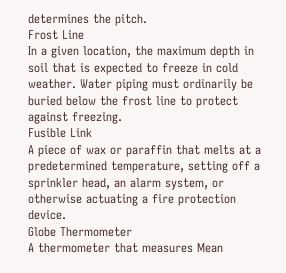determines the pitch.
Frost Line
In a given location, the maximum depth in soil that is expected to freeze in cold weather. Water piping must ordinarily be buried below the frost line to protect against freezing.
Fusible Link
A piece of wax or paraffin that melts at a predetermined temperature, setting off a sprinkler head, an alarm system, or otherwise actuating a fire protection device.
Globe Thermometer
A thermometer that measures Mean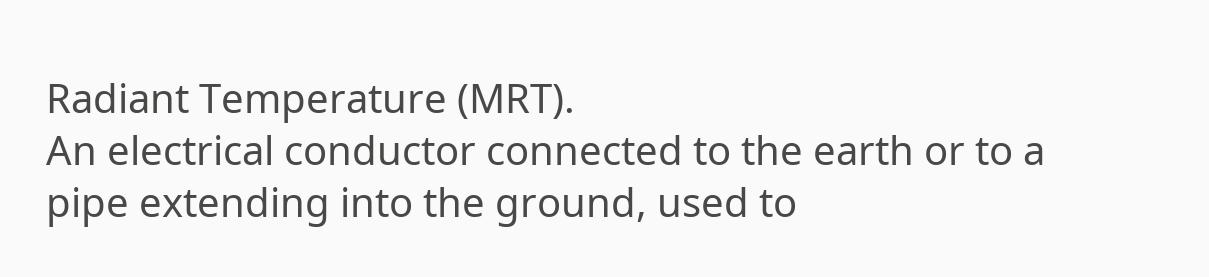Radiant Temperature (MRT).
An electrical conductor connected to the earth or to a pipe extending into the ground, used to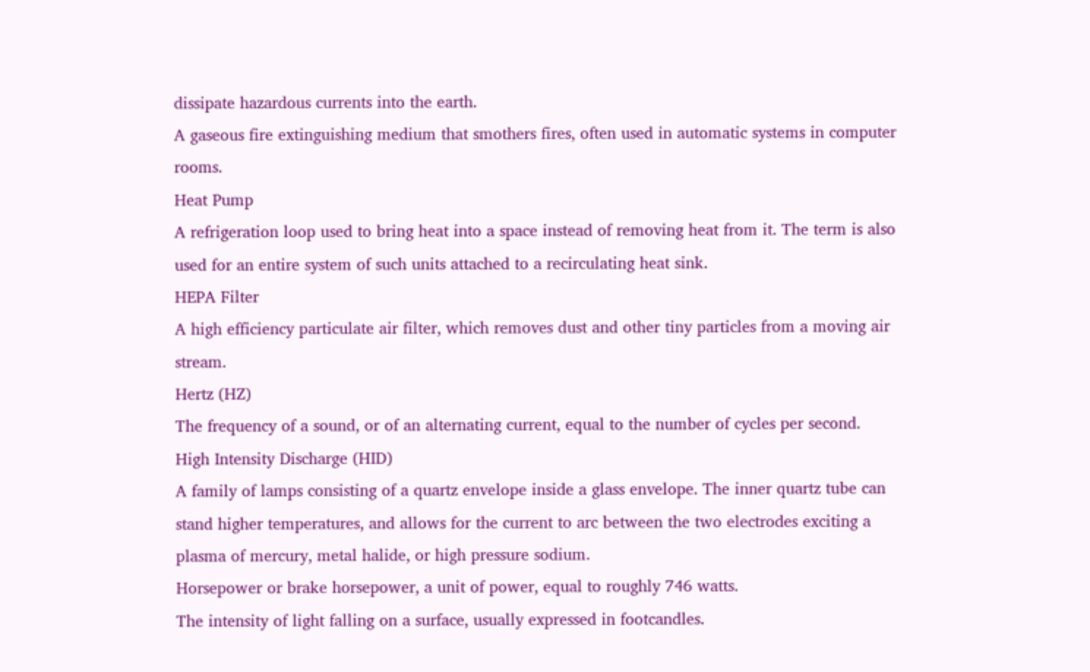dissipate hazardous currents into the earth.
A gaseous fire extinguishing medium that smothers fires, often used in automatic systems in computer rooms.
Heat Pump
A refrigeration loop used to bring heat into a space instead of removing heat from it. The term is also used for an entire system of such units attached to a recirculating heat sink.
HEPA Filter
A high efficiency particulate air filter, which removes dust and other tiny particles from a moving air stream.
Hertz (HZ)
The frequency of a sound, or of an alternating current, equal to the number of cycles per second.
High Intensity Discharge (HID)
A family of lamps consisting of a quartz envelope inside a glass envelope. The inner quartz tube can stand higher temperatures, and allows for the current to arc between the two electrodes exciting a plasma of mercury, metal halide, or high pressure sodium.
Horsepower or brake horsepower, a unit of power, equal to roughly 746 watts.
The intensity of light falling on a surface, usually expressed in footcandles.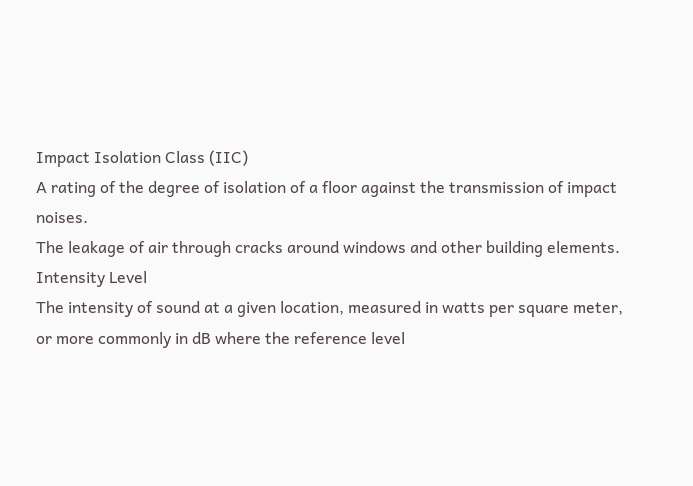Impact Isolation Class (IIC)
A rating of the degree of isolation of a floor against the transmission of impact noises.
The leakage of air through cracks around windows and other building elements.
Intensity Level
The intensity of sound at a given location, measured in watts per square meter, or more commonly in dB where the reference level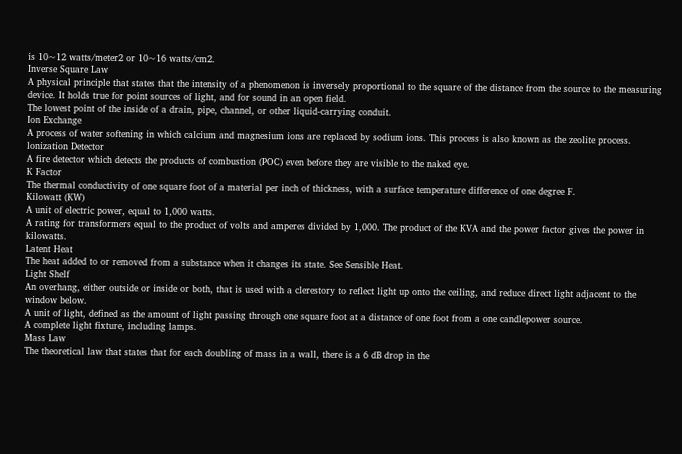is 10~12 watts/meter2 or 10~16 watts/cm2.
Inverse Square Law
A physical principle that states that the intensity of a phenomenon is inversely proportional to the square of the distance from the source to the measuring device. It holds true for point sources of light, and for sound in an open field.
The lowest point of the inside of a drain, pipe, channel, or other liquid-carrying conduit.
Ion Exchange
A process of water softening in which calcium and magnesium ions are replaced by sodium ions. This process is also known as the zeolite process.
lonization Detector
A fire detector which detects the products of combustion (POC) even before they are visible to the naked eye.
K Factor
The thermal conductivity of one square foot of a material per inch of thickness, with a surface temperature difference of one degree F.
Kilowatt (KW)
A unit of electric power, equal to 1,000 watts.
A rating for transformers equal to the product of volts and amperes divided by 1,000. The product of the KVA and the power factor gives the power in kilowatts.
Latent Heat
The heat added to or removed from a substance when it changes its state. See Sensible Heat.
Light Shelf
An overhang, either outside or inside or both, that is used with a clerestory to reflect light up onto the ceiling, and reduce direct light adjacent to the window below.
A unit of light, defined as the amount of light passing through one square foot at a distance of one foot from a one candlepower source.
A complete light fixture, including lamps.
Mass Law
The theoretical law that states that for each doubling of mass in a wall, there is a 6 dB drop in the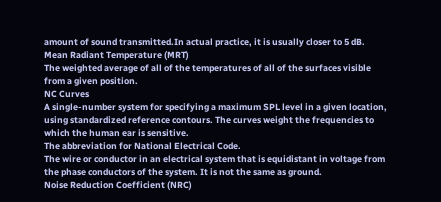amount of sound transmitted.In actual practice, it is usually closer to 5 dB.
Mean Radiant Temperature (MRT)
The weighted average of all of the temperatures of all of the surfaces visible from a given position.
NC Curves
A single-number system for specifying a maximum SPL level in a given location, using standardized reference contours. The curves weight the frequencies to which the human ear is sensitive.
The abbreviation for National Electrical Code.
The wire or conductor in an electrical system that is equidistant in voltage from the phase conductors of the system. It is not the same as ground.
Noise Reduction Coefficient (NRC)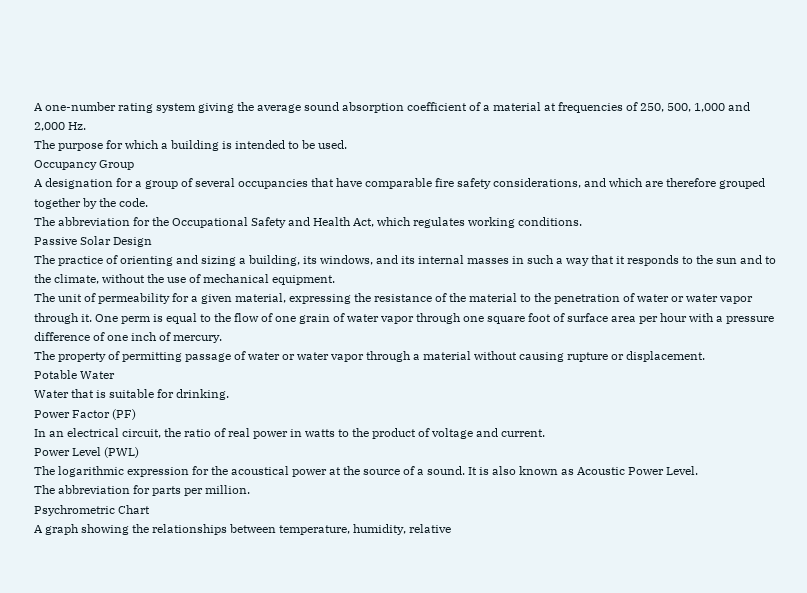A one-number rating system giving the average sound absorption coefficient of a material at frequencies of 250, 500, 1,000 and 2,000 Hz.
The purpose for which a building is intended to be used.
Occupancy Group
A designation for a group of several occupancies that have comparable fire safety considerations, and which are therefore grouped together by the code.
The abbreviation for the Occupational Safety and Health Act, which regulates working conditions.
Passive Solar Design
The practice of orienting and sizing a building, its windows, and its internal masses in such a way that it responds to the sun and to the climate, without the use of mechanical equipment.
The unit of permeability for a given material, expressing the resistance of the material to the penetration of water or water vapor through it. One perm is equal to the flow of one grain of water vapor through one square foot of surface area per hour with a pressure difference of one inch of mercury.
The property of permitting passage of water or water vapor through a material without causing rupture or displacement.
Potable Water
Water that is suitable for drinking.
Power Factor (PF)
In an electrical circuit, the ratio of real power in watts to the product of voltage and current.
Power Level (PWL)
The logarithmic expression for the acoustical power at the source of a sound. It is also known as Acoustic Power Level.
The abbreviation for parts per million.
Psychrometric Chart
A graph showing the relationships between temperature, humidity, relative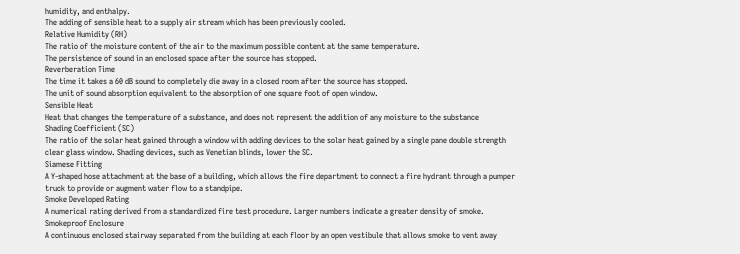humidity, and enthalpy.
The adding of sensible heat to a supply air stream which has been previously cooled.
Relative Humidity (RH)
The ratio of the moisture content of the air to the maximum possible content at the same temperature.
The persistence of sound in an enclosed space after the source has stopped.
Reverberation Time
The time it takes a 60 dB sound to completely die away in a closed room after the source has stopped.
The unit of sound absorption equivalent to the absorption of one square foot of open window.
Sensible Heat
Heat that changes the temperature of a substance, and does not represent the addition of any moisture to the substance
Shading Coefficient (SC)
The ratio of the solar heat gained through a window with adding devices to the solar heat gained by a single pane double strength clear glass window. Shading devices, such as Venetian blinds, lower the SC.
Siamese Fitting
A Y-shaped hose attachment at the base of a building, which allows the fire department to connect a fire hydrant through a pumper truck to provide or augment water flow to a standpipe.
Smoke Developed Rating
A numerical rating derived from a standardized fire test procedure. Larger numbers indicate a greater density of smoke.
Smokeproof Enclosure
A continuous enclosed stairway separated from the building at each floor by an open vestibule that allows smoke to vent away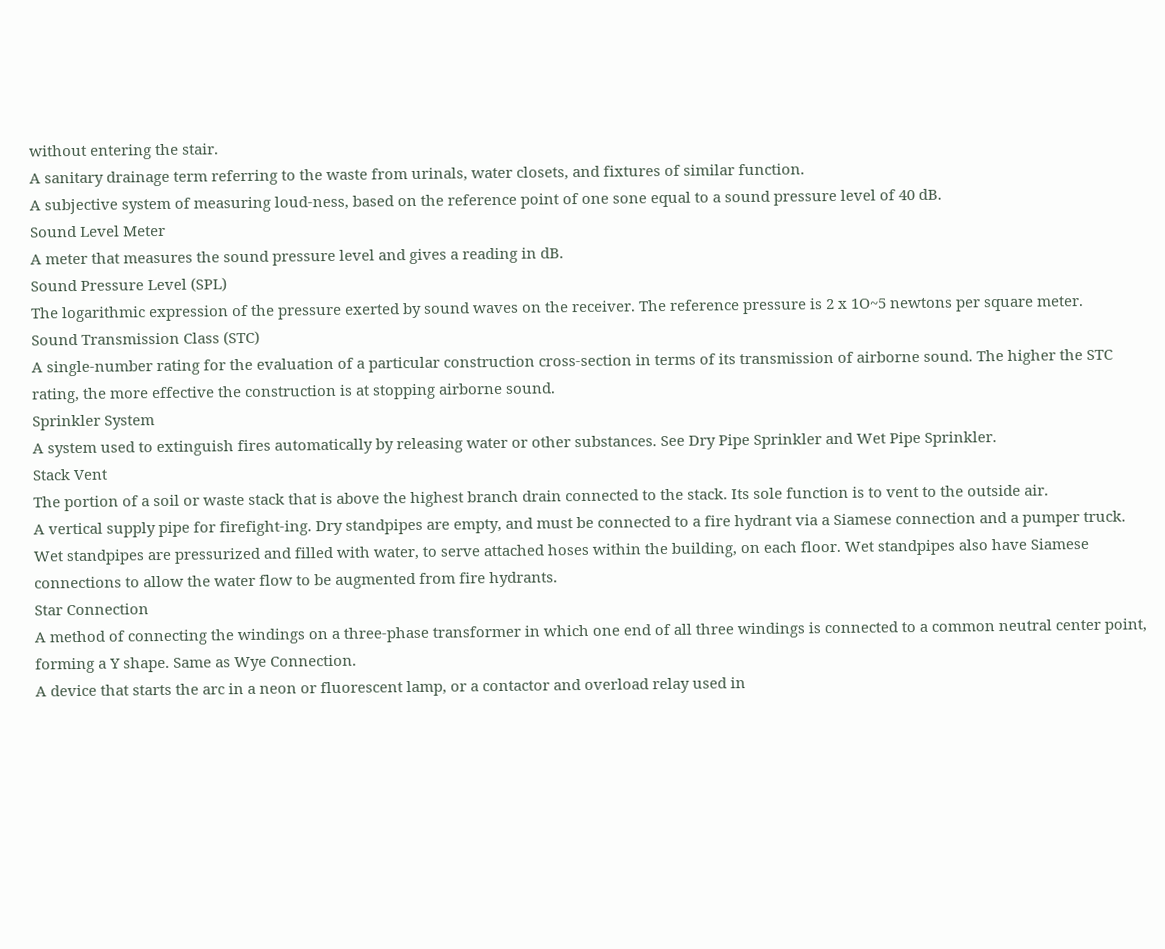without entering the stair.
A sanitary drainage term referring to the waste from urinals, water closets, and fixtures of similar function.
A subjective system of measuring loud-ness, based on the reference point of one sone equal to a sound pressure level of 40 dB.
Sound Level Meter
A meter that measures the sound pressure level and gives a reading in dB.
Sound Pressure Level (SPL)
The logarithmic expression of the pressure exerted by sound waves on the receiver. The reference pressure is 2 x 1O~5 newtons per square meter.
Sound Transmission Class (STC)
A single-number rating for the evaluation of a particular construction cross-section in terms of its transmission of airborne sound. The higher the STC rating, the more effective the construction is at stopping airborne sound.
Sprinkler System
A system used to extinguish fires automatically by releasing water or other substances. See Dry Pipe Sprinkler and Wet Pipe Sprinkler.
Stack Vent
The portion of a soil or waste stack that is above the highest branch drain connected to the stack. Its sole function is to vent to the outside air.
A vertical supply pipe for firefight-ing. Dry standpipes are empty, and must be connected to a fire hydrant via a Siamese connection and a pumper truck. Wet standpipes are pressurized and filled with water, to serve attached hoses within the building, on each floor. Wet standpipes also have Siamese connections to allow the water flow to be augmented from fire hydrants.
Star Connection
A method of connecting the windings on a three-phase transformer in which one end of all three windings is connected to a common neutral center point, forming a Y shape. Same as Wye Connection.
A device that starts the arc in a neon or fluorescent lamp, or a contactor and overload relay used in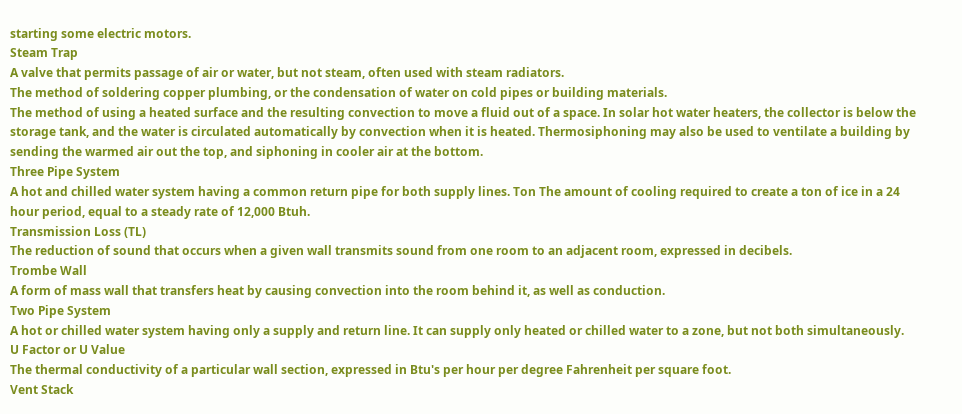starting some electric motors.
Steam Trap
A valve that permits passage of air or water, but not steam, often used with steam radiators.
The method of soldering copper plumbing, or the condensation of water on cold pipes or building materials.
The method of using a heated surface and the resulting convection to move a fluid out of a space. In solar hot water heaters, the collector is below the storage tank, and the water is circulated automatically by convection when it is heated. Thermosiphoning may also be used to ventilate a building by sending the warmed air out the top, and siphoning in cooler air at the bottom.
Three Pipe System
A hot and chilled water system having a common return pipe for both supply lines. Ton The amount of cooling required to create a ton of ice in a 24 hour period, equal to a steady rate of 12,000 Btuh.
Transmission Loss (TL)
The reduction of sound that occurs when a given wall transmits sound from one room to an adjacent room, expressed in decibels.
Trombe Wall
A form of mass wall that transfers heat by causing convection into the room behind it, as well as conduction.
Two Pipe System
A hot or chilled water system having only a supply and return line. It can supply only heated or chilled water to a zone, but not both simultaneously.
U Factor or U Value
The thermal conductivity of a particular wall section, expressed in Btu's per hour per degree Fahrenheit per square foot.
Vent Stack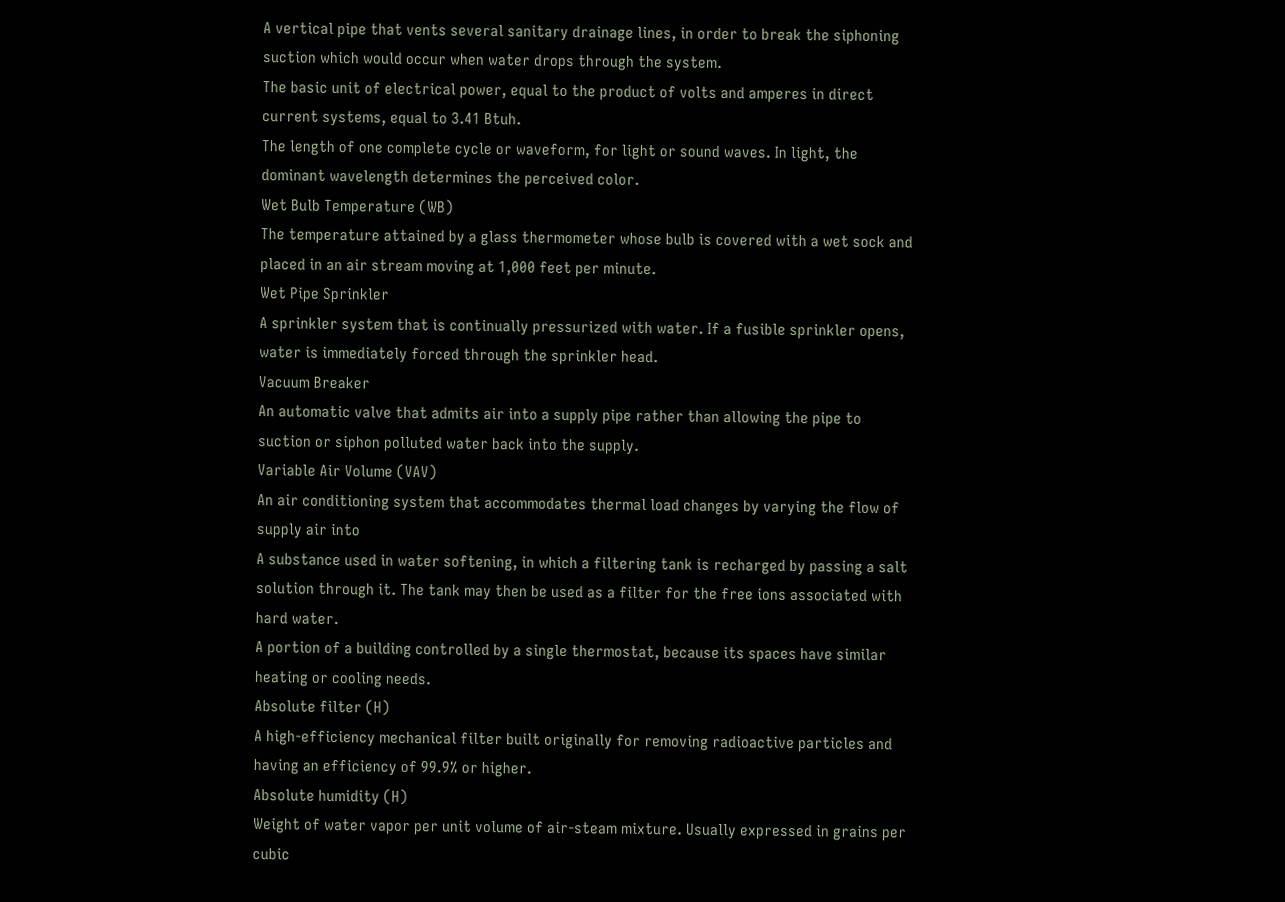A vertical pipe that vents several sanitary drainage lines, in order to break the siphoning suction which would occur when water drops through the system.
The basic unit of electrical power, equal to the product of volts and amperes in direct current systems, equal to 3.41 Btuh.
The length of one complete cycle or waveform, for light or sound waves. In light, the dominant wavelength determines the perceived color.
Wet Bulb Temperature (WB)
The temperature attained by a glass thermometer whose bulb is covered with a wet sock and placed in an air stream moving at 1,000 feet per minute.
Wet Pipe Sprinkler
A sprinkler system that is continually pressurized with water. If a fusible sprinkler opens, water is immediately forced through the sprinkler head.
Vacuum Breaker
An automatic valve that admits air into a supply pipe rather than allowing the pipe to suction or siphon polluted water back into the supply.
Variable Air Volume (VAV)
An air conditioning system that accommodates thermal load changes by varying the flow of supply air into
A substance used in water softening, in which a filtering tank is recharged by passing a salt solution through it. The tank may then be used as a filter for the free ions associated with hard water.
A portion of a building controlled by a single thermostat, because its spaces have similar heating or cooling needs.
Absolute filter (H)
A high-efficiency mechanical filter built originally for removing radioactive particles and having an efficiency of 99.9% or higher.
Absolute humidity (H)
Weight of water vapor per unit volume of air-steam mixture. Usually expressed in grains per cubic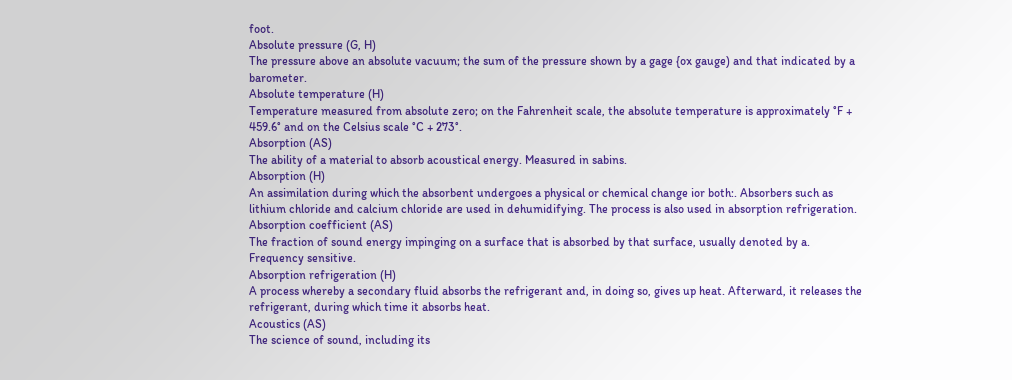foot.
Absolute pressure (G, H)
The pressure above an absolute vacuum; the sum of the pressure shown by a gage {ox gauge) and that indicated by a barometer.
Absolute temperature (H)
Temperature measured from absolute zero; on the Fahrenheit scale, the absolute temperature is approximately °F + 459.6° and on the Celsius scale °C + 273°.
Absorption (AS)
The ability of a material to absorb acoustical energy. Measured in sabins.
Absorption (H)
An assimilation during which the absorbent undergoes a physical or chemical change ior both:. Absorbers such as lithium chloride and calcium chloride are used in dehumidifying. The process is also used in absorption refrigeration.
Absorption coefficient (AS)
The fraction of sound energy impinging on a surface that is absorbed by that surface, usually denoted by a. Frequency sensitive.
Absorption refrigeration (H)
A process whereby a secondary fluid absorbs the refrigerant and, in doing so, gives up heat. Afterward, it releases the refrigerant, during which time it absorbs heat.
Acoustics (AS)
The science of sound, including its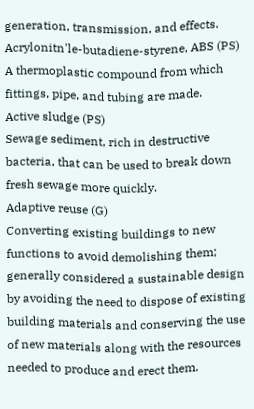generation, transmission, and effects.
Acrylonitn'le-butadiene-styrene, ABS (PS)
A thermoplastic compound from which fittings, pipe, and tubing are made.
Active sludge (PS)
Sewage sediment, rich in destructive bacteria, that can be used to break down fresh sewage more quickly.
Adaptive reuse (G)
Converting existing buildings to new functions to avoid demolishing them; generally considered a sustainable design by avoiding the need to dispose of existing building materials and conserving the use of new materials along with the resources needed to produce and erect them.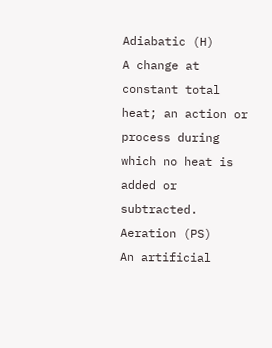Adiabatic (H)
A change at constant total heat; an action or process during which no heat is added or subtracted.
Aeration (PS)
An artificial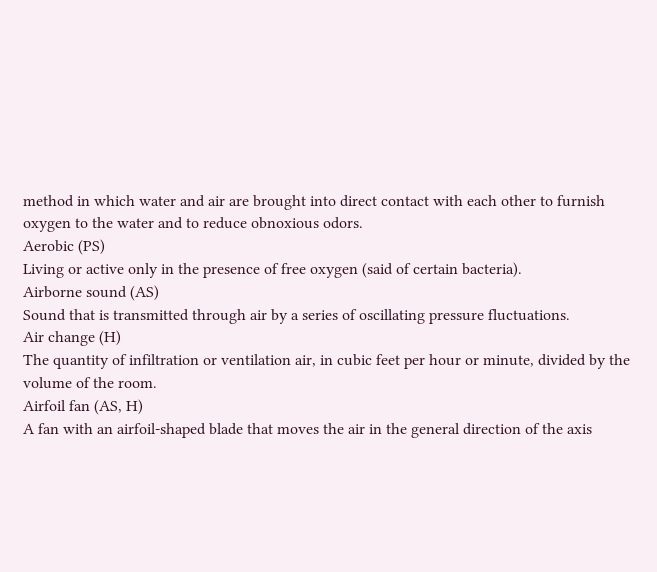method in which water and air are brought into direct contact with each other to furnish oxygen to the water and to reduce obnoxious odors.
Aerobic (PS)
Living or active only in the presence of free oxygen (said of certain bacteria).
Airborne sound (AS)
Sound that is transmitted through air by a series of oscillating pressure fluctuations.
Air change (H)
The quantity of infiltration or ventilation air, in cubic feet per hour or minute, divided by the volume of the room.
Airfoil fan (AS, H)
A fan with an airfoil-shaped blade that moves the air in the general direction of the axis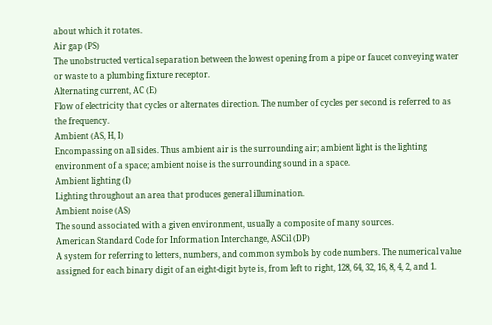about which it rotates.
Air gap (PS)
The unobstructed vertical separation between the lowest opening from a pipe or faucet conveying water or waste to a plumbing fixture receptor.
Alternating current, AC (E)
Flow of electricity that cycles or alternates direction. The number of cycles per second is referred to as the frequency.
Ambient (AS, H, I)
Encompassing on all sides. Thus ambient air is the surrounding air; ambient light is the lighting environment of a space; ambient noise is the surrounding sound in a space.
Ambient lighting (I)
Lighting throughout an area that produces general illumination.
Ambient noise (AS)
The sound associated with a given environment, usually a composite of many sources.
American Standard Code for Information Interchange, ASCil (DP)
A system for referring to letters, numbers, and common symbols by code numbers. The numerical value assigned for each binary digit of an eight-digit byte is, from left to right, 128, 64, 32, 16, 8, 4, 2, and 1.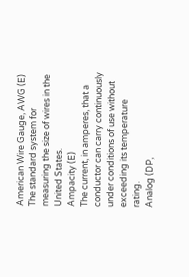American Wire Gauge, AWG (E)
The standard system for measuring the size of wires in the United States.
Ampacity (E)
The current, in amperes, that a conductor can carry continuously under conditions of use without exceeding its temperature rating.
Analog (DP,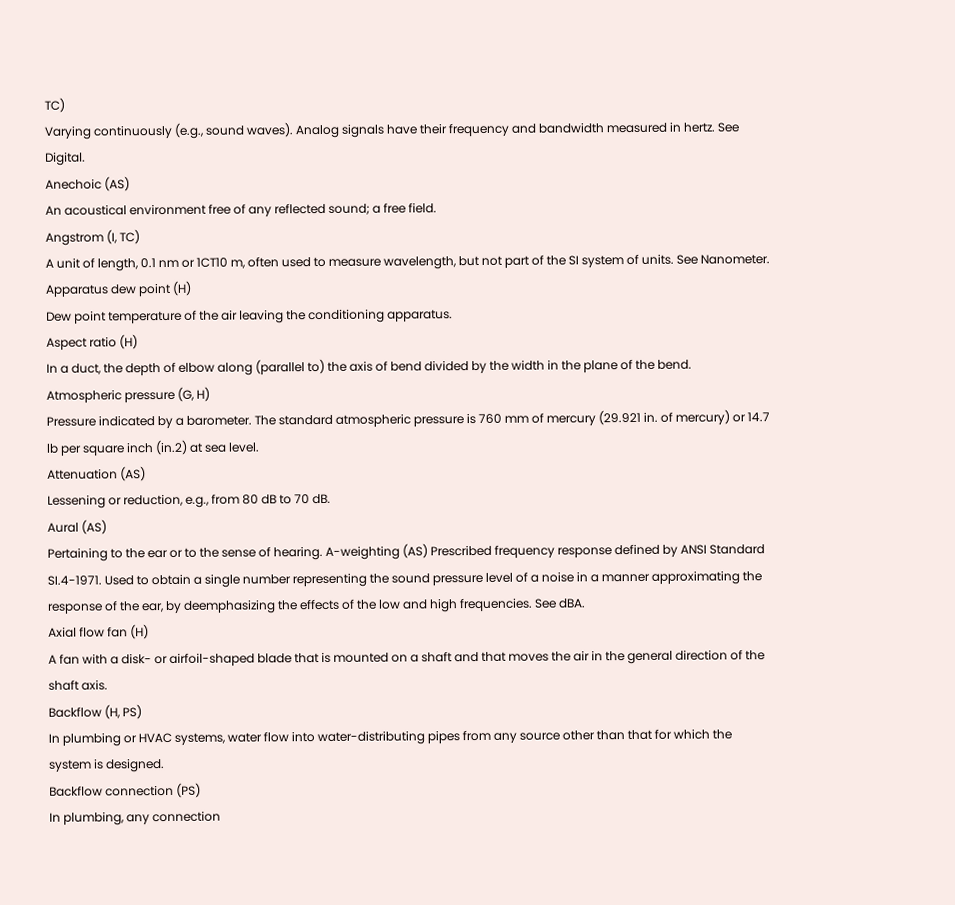TC)
Varying continuously (e.g., sound waves). Analog signals have their frequency and bandwidth measured in hertz. See Digital.
Anechoic (AS)
An acoustical environment free of any reflected sound; a free field.
Angstrom (I, TC)
A unit of length, 0.1 nm or 1CT10 m, often used to measure wavelength, but not part of the SI system of units. See Nanometer.
Apparatus dew point (H)
Dew point temperature of the air leaving the conditioning apparatus.
Aspect ratio (H)
In a duct, the depth of elbow along (parallel to) the axis of bend divided by the width in the plane of the bend.
Atmospheric pressure (G, H)
Pressure indicated by a barometer. The standard atmospheric pressure is 760 mm of mercury (29.921 in. of mercury) or 14.7 lb per square inch (in.2) at sea level.
Attenuation (AS)
Lessening or reduction, e.g., from 80 dB to 70 dB.
Aural (AS)
Pertaining to the ear or to the sense of hearing. A-weighting (AS) Prescribed frequency response defined by ANSI Standard SI.4-1971. Used to obtain a single number representing the sound pressure level of a noise in a manner approximating the response of the ear, by deemphasizing the effects of the low and high frequencies. See dBA.
Axial flow fan (H)
A fan with a disk- or airfoil-shaped blade that is mounted on a shaft and that moves the air in the general direction of the shaft axis.
Backflow (H, PS)
In plumbing or HVAC systems, water flow into water-distributing pipes from any source other than that for which the system is designed.
Backflow connection (PS)
In plumbing, any connection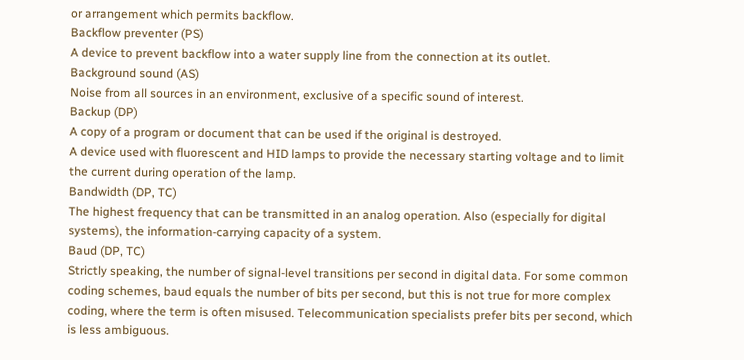or arrangement which permits backflow.
Backflow preventer (PS)
A device to prevent backflow into a water supply line from the connection at its outlet.
Background sound (AS)
Noise from all sources in an environment, exclusive of a specific sound of interest.
Backup (DP)
A copy of a program or document that can be used if the original is destroyed.
A device used with fluorescent and HID lamps to provide the necessary starting voltage and to limit the current during operation of the lamp.
Bandwidth (DP, TC)
The highest frequency that can be transmitted in an analog operation. Also (especially for digital systems), the information-carrying capacity of a system.
Baud (DP, TC)
Strictly speaking, the number of signal-level transitions per second in digital data. For some common coding schemes, baud equals the number of bits per second, but this is not true for more complex coding, where the term is often misused. Telecommunication specialists prefer bits per second, which is less ambiguous.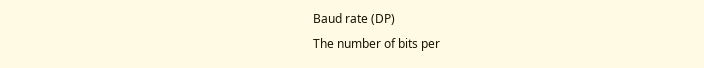Baud rate (DP)
The number of bits per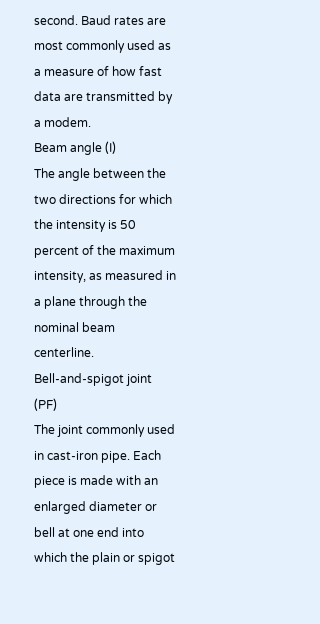second. Baud rates are most commonly used as a measure of how fast data are transmitted by a modem.
Beam angle (I)
The angle between the two directions for which the intensity is 50 percent of the maximum intensity, as measured in a plane through the nominal beam centerline.
Bell-and-spigot joint (PF)
The joint commonly used in cast-iron pipe. Each piece is made with an enlarged diameter or bell at one end into which the plain or spigot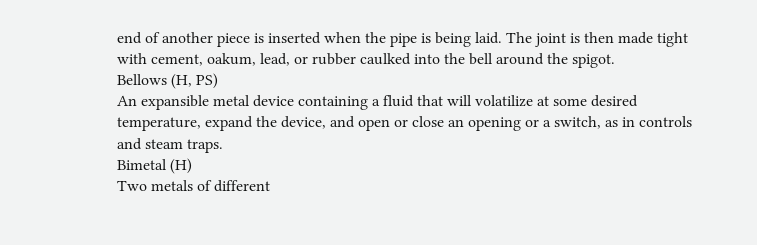end of another piece is inserted when the pipe is being laid. The joint is then made tight with cement, oakum, lead, or rubber caulked into the bell around the spigot.
Bellows (H, PS)
An expansible metal device containing a fluid that will volatilize at some desired temperature, expand the device, and open or close an opening or a switch, as in controls and steam traps.
Bimetal (H)
Two metals of different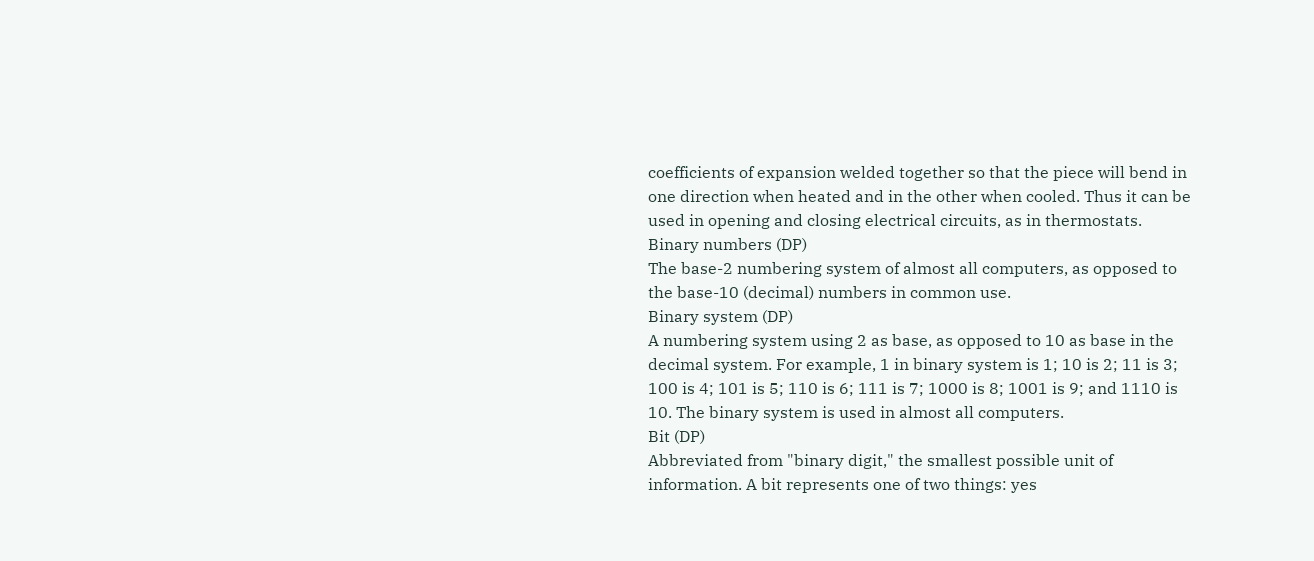coefficients of expansion welded together so that the piece will bend in one direction when heated and in the other when cooled. Thus it can be used in opening and closing electrical circuits, as in thermostats.
Binary numbers (DP)
The base-2 numbering system of almost all computers, as opposed to the base-10 (decimal) numbers in common use.
Binary system (DP)
A numbering system using 2 as base, as opposed to 10 as base in the decimal system. For example, 1 in binary system is 1; 10 is 2; 11 is 3; 100 is 4; 101 is 5; 110 is 6; 111 is 7; 1000 is 8; 1001 is 9; and 1110 is 10. The binary system is used in almost all computers.
Bit (DP)
Abbreviated from "binary digit," the smallest possible unit of information. A bit represents one of two things: yes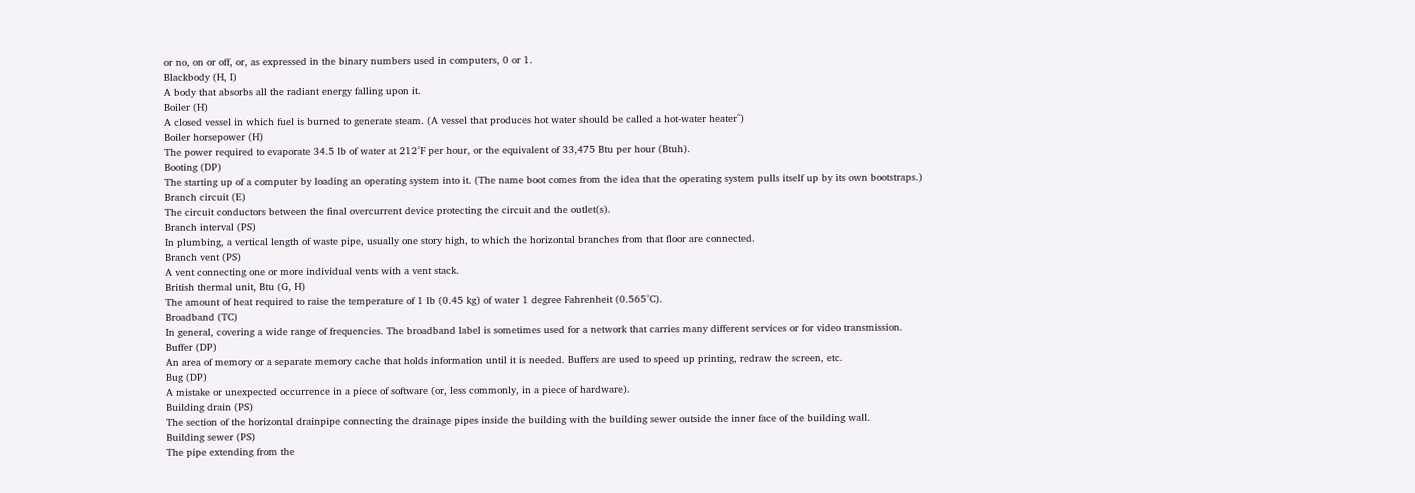or no, on or off, or, as expressed in the binary numbers used in computers, 0 or 1.
Blackbody (H, I)
A body that absorbs all the radiant energy falling upon it.
Boiler (H)
A closed vessel in which fuel is burned to generate steam. (A vessel that produces hot water should be called a hot-water heater^)
Boiler horsepower (H)
The power required to evaporate 34.5 lb of water at 212°F per hour, or the equivalent of 33,475 Btu per hour (Btuh).
Booting (DP)
The starting up of a computer by loading an operating system into it. (The name boot comes from the idea that the operating system pulls itself up by its own bootstraps.)
Branch circuit (E)
The circuit conductors between the final overcurrent device protecting the circuit and the outlet(s).
Branch interval (PS)
In plumbing, a vertical length of waste pipe, usually one story high, to which the horizontal branches from that floor are connected.
Branch vent (PS)
A vent connecting one or more individual vents with a vent stack.
British thermal unit, Btu (G, H)
The amount of heat required to raise the temperature of 1 lb (0.45 kg) of water 1 degree Fahrenheit (0.565°C).
Broadband (TC)
In general, covering a wide range of frequencies. The broadband label is sometimes used for a network that carries many different services or for video transmission.
Buffer (DP)
An area of memory or a separate memory cache that holds information until it is needed. Buffers are used to speed up printing, redraw the screen, etc.
Bug (DP)
A mistake or unexpected occurrence in a piece of software (or, less commonly, in a piece of hardware).
Building drain (PS)
The section of the horizontal drainpipe connecting the drainage pipes inside the building with the building sewer outside the inner face of the building wall.
Building sewer (PS)
The pipe extending from the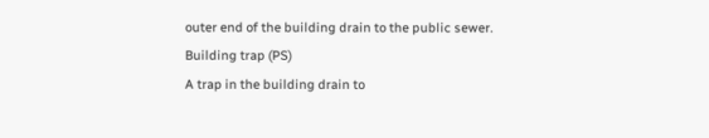outer end of the building drain to the public sewer.
Building trap (PS)
A trap in the building drain to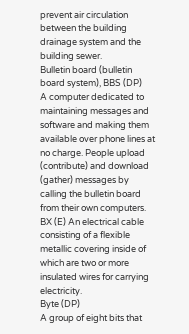prevent air circulation between the building drainage system and the building sewer.
Bulletin board (bulletin board system), BBS (DP)
A computer dedicated to maintaining messages and software and making them available over phone lines at no charge. People upload (contribute) and download (gather) messages by calling the bulletin board from their own computers. BX (E) An electrical cable consisting of a flexible metallic covering inside of which are two or more insulated wires for carrying electricity.
Byte (DP)
A group of eight bits that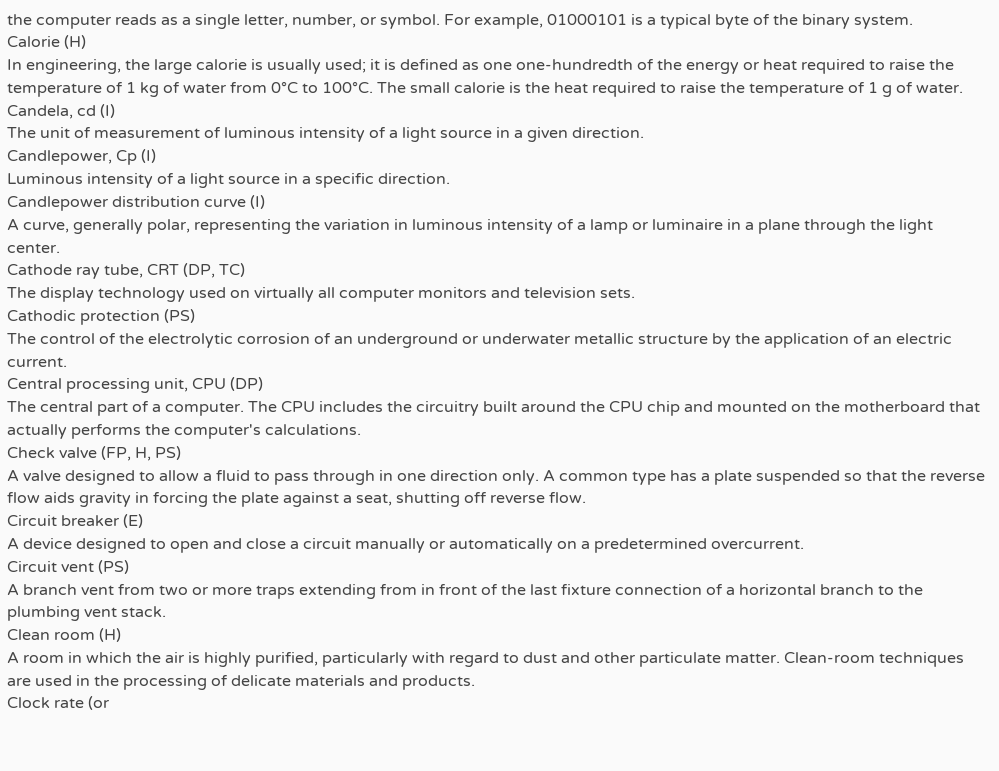the computer reads as a single letter, number, or symbol. For example, 01000101 is a typical byte of the binary system.
Calorie (H)
In engineering, the large calorie is usually used; it is defined as one one-hundredth of the energy or heat required to raise the temperature of 1 kg of water from 0°C to 100°C. The small calorie is the heat required to raise the temperature of 1 g of water.
Candela, cd (I)
The unit of measurement of luminous intensity of a light source in a given direction.
Candlepower, Cp (I)
Luminous intensity of a light source in a specific direction.
Candlepower distribution curve (I)
A curve, generally polar, representing the variation in luminous intensity of a lamp or luminaire in a plane through the light center.
Cathode ray tube, CRT (DP, TC)
The display technology used on virtually all computer monitors and television sets.
Cathodic protection (PS)
The control of the electrolytic corrosion of an underground or underwater metallic structure by the application of an electric current.
Central processing unit, CPU (DP)
The central part of a computer. The CPU includes the circuitry built around the CPU chip and mounted on the motherboard that actually performs the computer's calculations.
Check valve (FP, H, PS)
A valve designed to allow a fluid to pass through in one direction only. A common type has a plate suspended so that the reverse flow aids gravity in forcing the plate against a seat, shutting off reverse flow.
Circuit breaker (E)
A device designed to open and close a circuit manually or automatically on a predetermined overcurrent.
Circuit vent (PS)
A branch vent from two or more traps extending from in front of the last fixture connection of a horizontal branch to the plumbing vent stack.
Clean room (H)
A room in which the air is highly purified, particularly with regard to dust and other particulate matter. Clean-room techniques are used in the processing of delicate materials and products.
Clock rate (or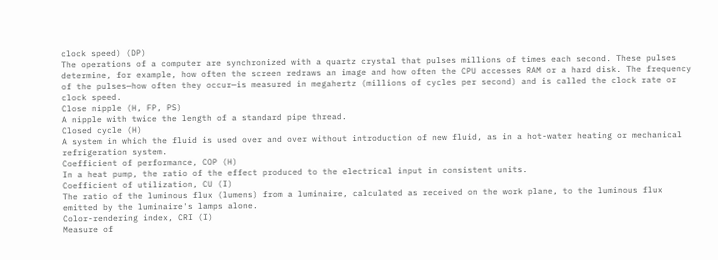clock speed) (DP)
The operations of a computer are synchronized with a quartz crystal that pulses millions of times each second. These pulses determine, for example, how often the screen redraws an image and how often the CPU accesses RAM or a hard disk. The frequency of the pulses—how often they occur—is measured in megahertz (millions of cycles per second) and is called the clock rate or clock speed.
Close nipple (H, FP, PS)
A nipple with twice the length of a standard pipe thread.
Closed cycle (H)
A system in which the fluid is used over and over without introduction of new fluid, as in a hot-water heating or mechanical refrigeration system.
Coefficient of performance, COP (H)
In a heat pump, the ratio of the effect produced to the electrical input in consistent units.
Coefficient of utilization, CU (I)
The ratio of the luminous flux (lumens) from a luminaire, calculated as received on the work plane, to the luminous flux emitted by the luminaire's lamps alone.
Color-rendering index, CRI (I)
Measure of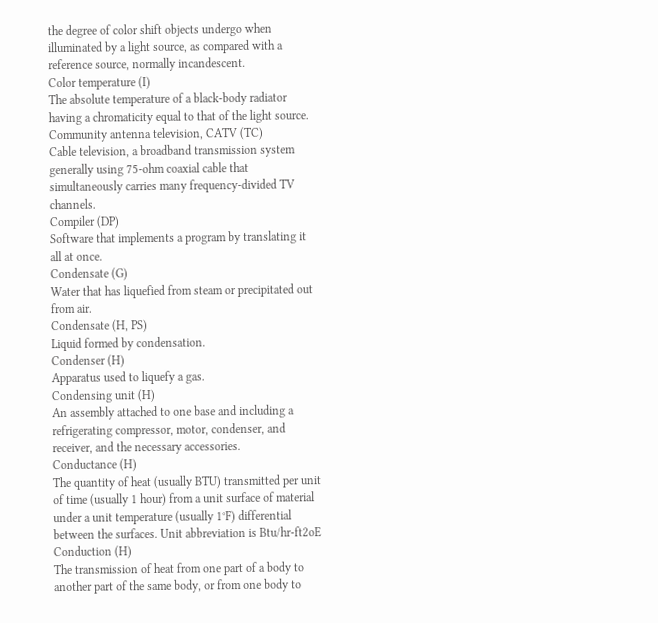the degree of color shift objects undergo when illuminated by a light source, as compared with a reference source, normally incandescent.
Color temperature (I)
The absolute temperature of a black-body radiator having a chromaticity equal to that of the light source.
Community antenna television, CATV (TC)
Cable television, a broadband transmission system generally using 75-ohm coaxial cable that simultaneously carries many frequency-divided TV channels.
Compiler (DP)
Software that implements a program by translating it all at once.
Condensate (G)
Water that has liquefied from steam or precipitated out from air.
Condensate (H, PS)
Liquid formed by condensation.
Condenser (H)
Apparatus used to liquefy a gas.
Condensing unit (H)
An assembly attached to one base and including a refrigerating compressor, motor, condenser, and receiver, and the necessary accessories.
Conductance (H)
The quantity of heat (usually BTU) transmitted per unit of time (usually 1 hour) from a unit surface of material under a unit temperature (usually 1°F) differential between the surfaces. Unit abbreviation is Btu/hr-ft2oE
Conduction (H)
The transmission of heat from one part of a body to another part of the same body, or from one body to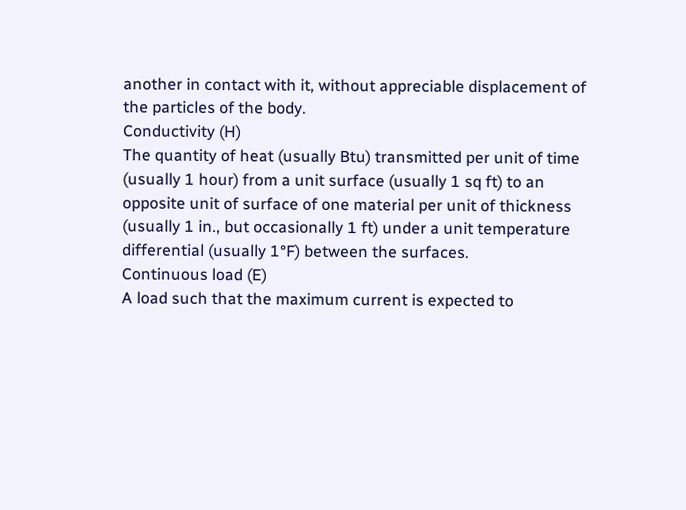another in contact with it, without appreciable displacement of the particles of the body.
Conductivity (H)
The quantity of heat (usually Btu) transmitted per unit of time (usually 1 hour) from a unit surface (usually 1 sq ft) to an opposite unit of surface of one material per unit of thickness (usually 1 in., but occasionally 1 ft) under a unit temperature differential (usually 1°F) between the surfaces.
Continuous load (E)
A load such that the maximum current is expected to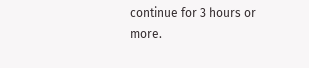continue for 3 hours or more.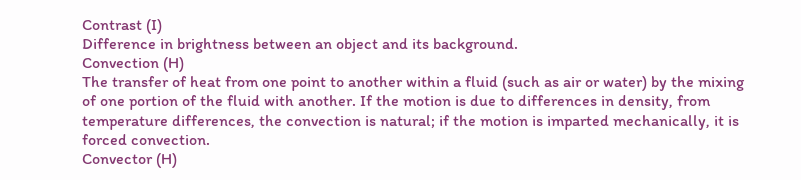Contrast (I)
Difference in brightness between an object and its background.
Convection (H)
The transfer of heat from one point to another within a fluid (such as air or water) by the mixing of one portion of the fluid with another. If the motion is due to differences in density, from temperature differences, the convection is natural; if the motion is imparted mechanically, it is forced convection.
Convector (H)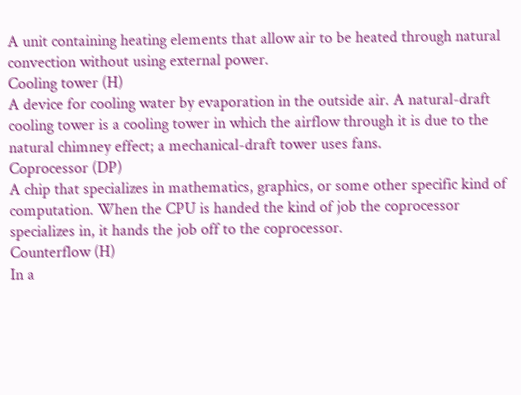A unit containing heating elements that allow air to be heated through natural convection without using external power.
Cooling tower (H)
A device for cooling water by evaporation in the outside air. A natural-draft cooling tower is a cooling tower in which the airflow through it is due to the natural chimney effect; a mechanical-draft tower uses fans.
Coprocessor (DP)
A chip that specializes in mathematics, graphics, or some other specific kind of computation. When the CPU is handed the kind of job the coprocessor specializes in, it hands the job off to the coprocessor.
Counterflow (H)
In a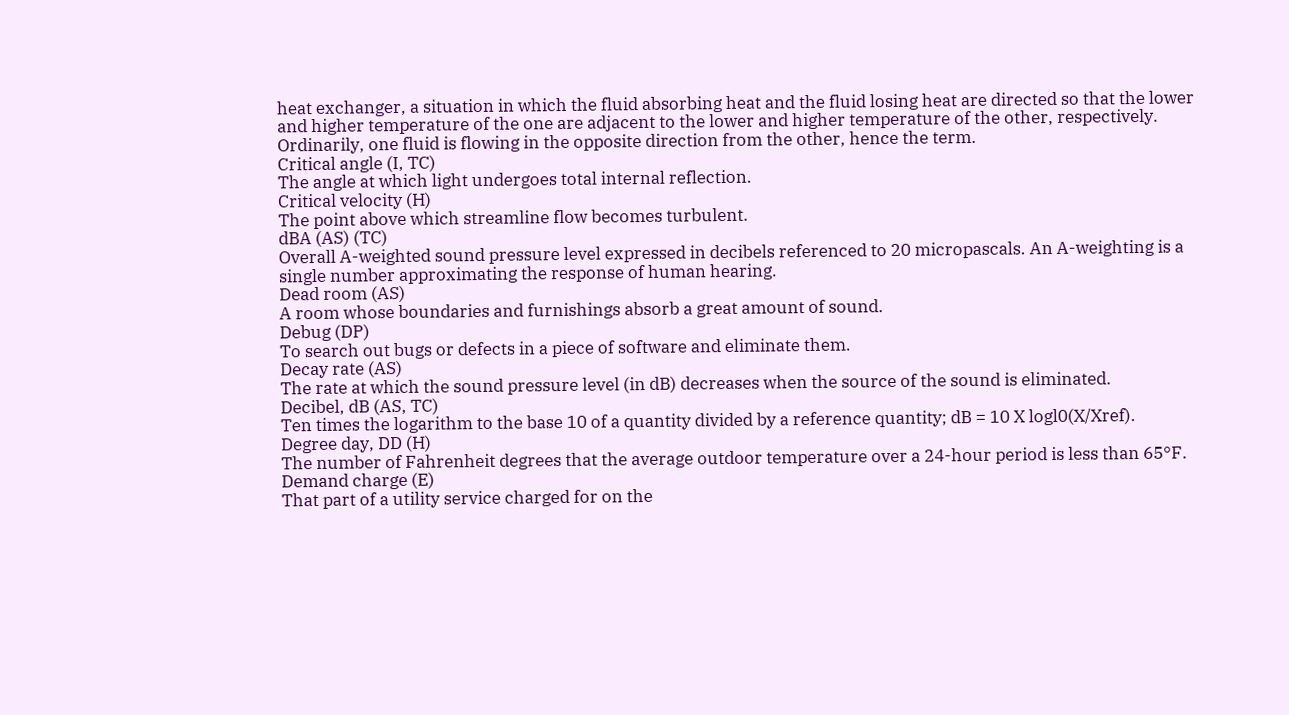heat exchanger, a situation in which the fluid absorbing heat and the fluid losing heat are directed so that the lower and higher temperature of the one are adjacent to the lower and higher temperature of the other, respectively. Ordinarily, one fluid is flowing in the opposite direction from the other, hence the term.
Critical angle (I, TC)
The angle at which light undergoes total internal reflection.
Critical velocity (H)
The point above which streamline flow becomes turbulent.
dBA (AS) (TC)
Overall A-weighted sound pressure level expressed in decibels referenced to 20 micropascals. An A-weighting is a single number approximating the response of human hearing.
Dead room (AS)
A room whose boundaries and furnishings absorb a great amount of sound.
Debug (DP)
To search out bugs or defects in a piece of software and eliminate them.
Decay rate (AS)
The rate at which the sound pressure level (in dB) decreases when the source of the sound is eliminated.
Decibel, dB (AS, TC)
Ten times the logarithm to the base 10 of a quantity divided by a reference quantity; dB = 10 X logl0(X/Xref).
Degree day, DD (H)
The number of Fahrenheit degrees that the average outdoor temperature over a 24-hour period is less than 65°F.
Demand charge (E)
That part of a utility service charged for on the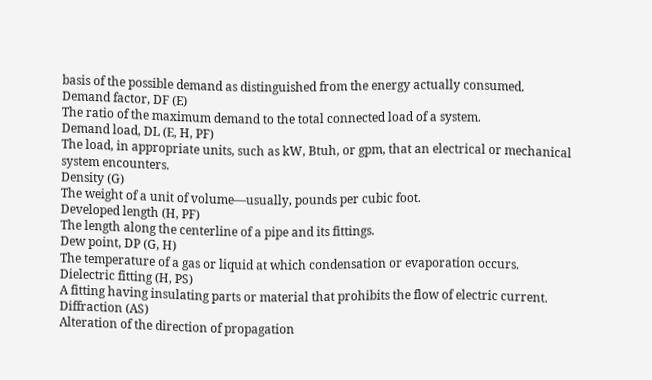basis of the possible demand as distinguished from the energy actually consumed.
Demand factor, DF (E)
The ratio of the maximum demand to the total connected load of a system.
Demand load, DL (E, H, PF)
The load, in appropriate units, such as kW, Btuh, or gpm, that an electrical or mechanical system encounters.
Density (G)
The weight of a unit of volume—usually, pounds per cubic foot.
Developed length (H, PF)
The length along the centerline of a pipe and its fittings.
Dew point, DP (G, H)
The temperature of a gas or liquid at which condensation or evaporation occurs.
Dielectric fitting (H, PS)
A fitting having insulating parts or material that prohibits the flow of electric current.
Diffraction (AS)
Alteration of the direction of propagation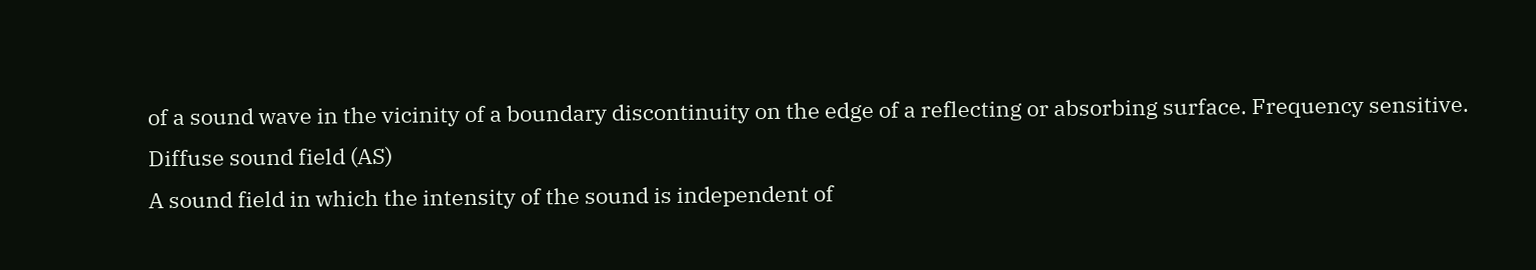of a sound wave in the vicinity of a boundary discontinuity on the edge of a reflecting or absorbing surface. Frequency sensitive.
Diffuse sound field (AS)
A sound field in which the intensity of the sound is independent of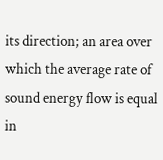its direction; an area over which the average rate of sound energy flow is equal in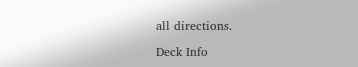all directions.

Deck Info